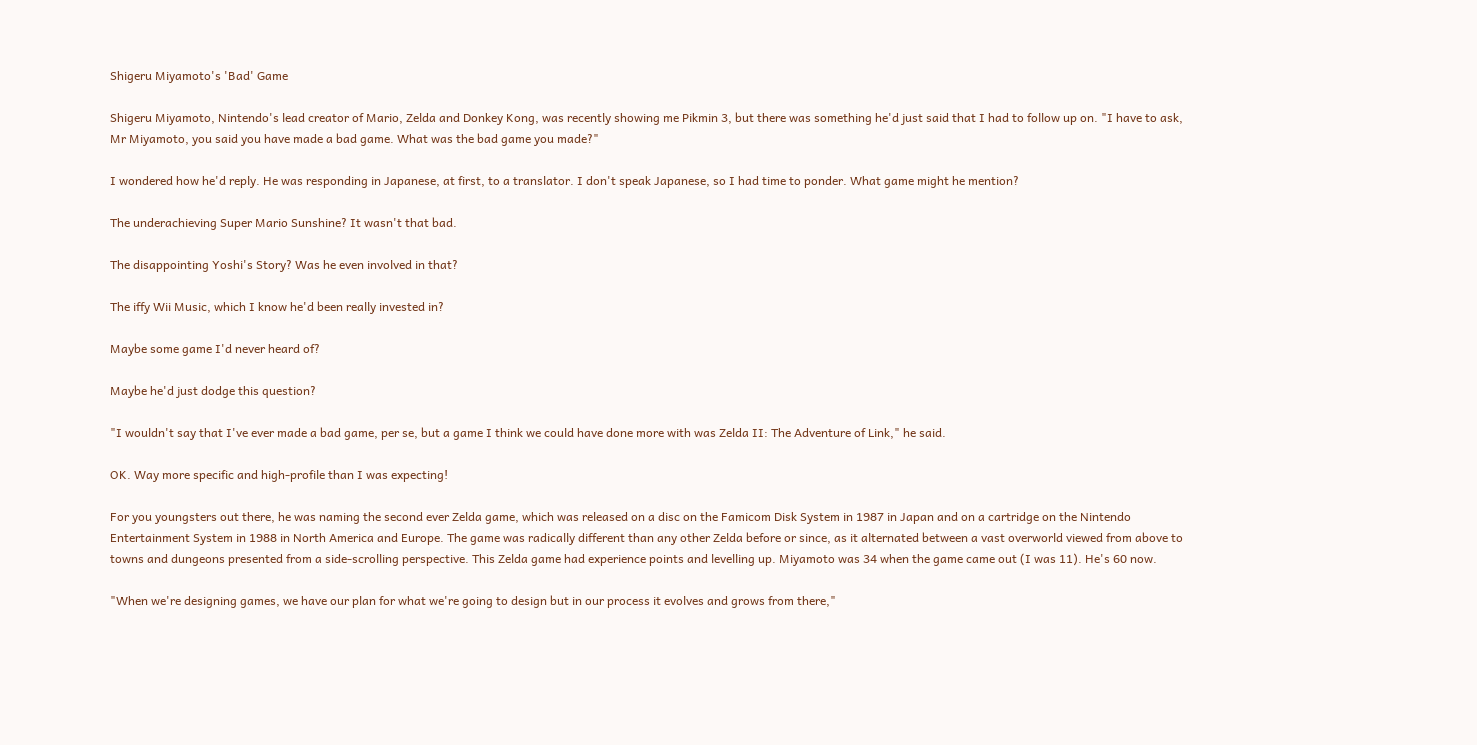Shigeru Miyamoto's 'Bad' Game

Shigeru Miyamoto, Nintendo's lead creator of Mario, Zelda and Donkey Kong, was recently showing me Pikmin 3, but there was something he'd just said that I had to follow up on. "I have to ask, Mr Miyamoto, you said you have made a bad game. What was the bad game you made?"

I wondered how he'd reply. He was responding in Japanese, at first, to a translator. I don't speak Japanese, so I had time to ponder. What game might he mention?

The underachieving Super Mario Sunshine? It wasn't that bad.

The disappointing Yoshi's Story? Was he even involved in that?

The iffy Wii Music, which I know he'd been really invested in?

Maybe some game I'd never heard of?

Maybe he'd just dodge this question?

"I wouldn't say that I've ever made a bad game, per se, but a game I think we could have done more with was Zelda II: The Adventure of Link," he said.

OK. Way more specific and high-profile than I was expecting!

For you youngsters out there, he was naming the second ever Zelda game, which was released on a disc on the Famicom Disk System in 1987 in Japan and on a cartridge on the Nintendo Entertainment System in 1988 in North America and Europe. The game was radically different than any other Zelda before or since, as it alternated between a vast overworld viewed from above to towns and dungeons presented from a side-scrolling perspective. This Zelda game had experience points and levelling up. Miyamoto was 34 when the game came out (I was 11). He's 60 now.

"When we're designing games, we have our plan for what we're going to design but in our process it evolves and grows from there,"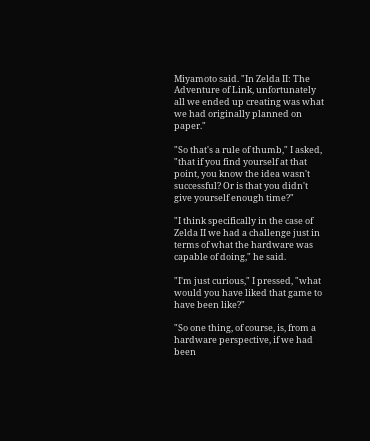Miyamoto said. "In Zelda II: The Adventure of Link, unfortunately all we ended up creating was what we had originally planned on paper."

"So that's a rule of thumb," I asked, "that if you find yourself at that point, you know the idea wasn't successful? Or is that you didn't give yourself enough time?"

"I think specifically in the case of Zelda II we had a challenge just in terms of what the hardware was capable of doing," he said.

"I'm just curious," I pressed, "what would you have liked that game to have been like?"

"So one thing, of course, is, from a hardware perspective, if we had been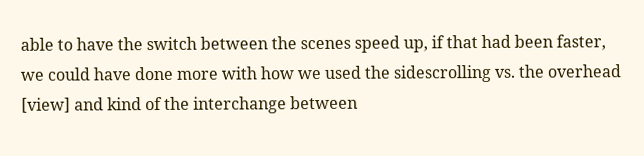able to have the switch between the scenes speed up, if that had been faster, we could have done more with how we used the sidescrolling vs. the overhead [view] and kind of the interchange between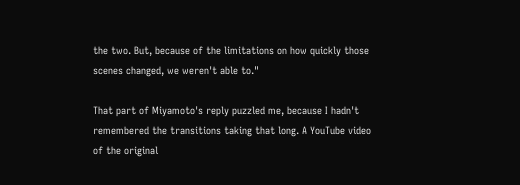the two. But, because of the limitations on how quickly those scenes changed, we weren't able to."

That part of Miyamoto's reply puzzled me, because I hadn't remembered the transitions taking that long. A YouTube video of the original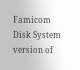Famicom Disk System version of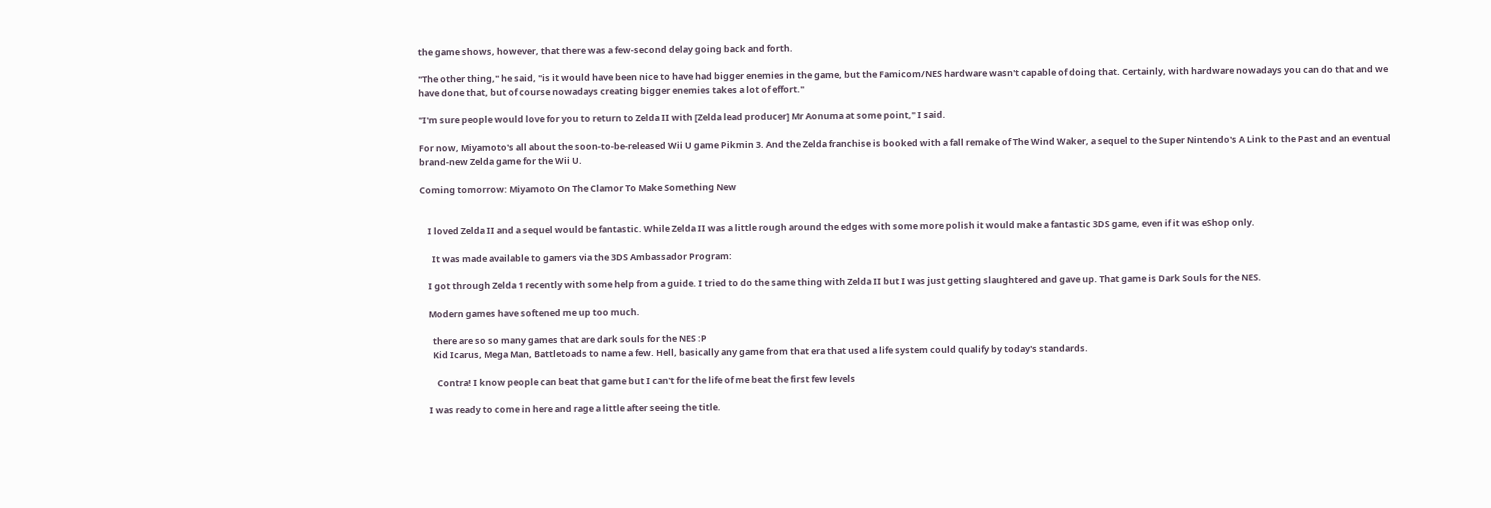the game shows, however, that there was a few-second delay going back and forth.

"The other thing," he said, "is it would have been nice to have had bigger enemies in the game, but the Famicom/NES hardware wasn't capable of doing that. Certainly, with hardware nowadays you can do that and we have done that, but of course nowadays creating bigger enemies takes a lot of effort."

"I'm sure people would love for you to return to Zelda II with [Zelda lead producer] Mr Aonuma at some point," I said.

For now, Miyamoto's all about the soon-to-be-released Wii U game Pikmin 3. And the Zelda franchise is booked with a fall remake of The Wind Waker, a sequel to the Super Nintendo's A Link to the Past and an eventual brand-new Zelda game for the Wii U.

Coming tomorrow: Miyamoto On The Clamor To Make Something New


    I loved Zelda II and a sequel would be fantastic. While Zelda II was a little rough around the edges with some more polish it would make a fantastic 3DS game, even if it was eShop only.

      It was made available to gamers via the 3DS Ambassador Program:

    I got through Zelda 1 recently with some help from a guide. I tried to do the same thing with Zelda II but I was just getting slaughtered and gave up. That game is Dark Souls for the NES.

    Modern games have softened me up too much.

      there are so so many games that are dark souls for the NES :P
      Kid Icarus, Mega Man, Battletoads to name a few. Hell, basically any game from that era that used a life system could qualify by today's standards.

        Contra! I know people can beat that game but I can't for the life of me beat the first few levels

    I was ready to come in here and rage a little after seeing the title.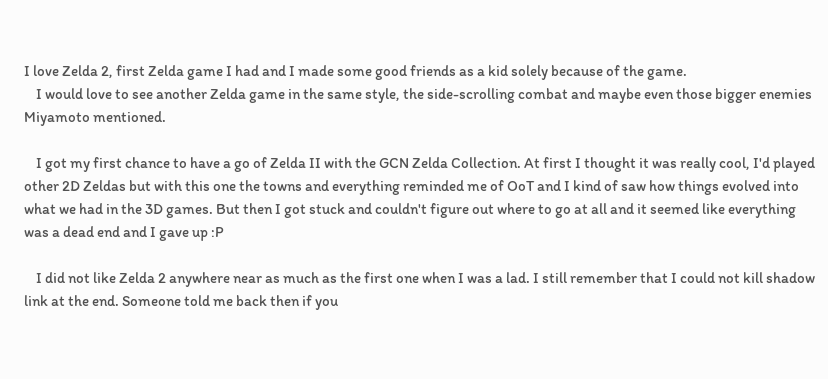I love Zelda 2, first Zelda game I had and I made some good friends as a kid solely because of the game.
    I would love to see another Zelda game in the same style, the side-scrolling combat and maybe even those bigger enemies Miyamoto mentioned.

    I got my first chance to have a go of Zelda II with the GCN Zelda Collection. At first I thought it was really cool, I'd played other 2D Zeldas but with this one the towns and everything reminded me of OoT and I kind of saw how things evolved into what we had in the 3D games. But then I got stuck and couldn't figure out where to go at all and it seemed like everything was a dead end and I gave up :P

    I did not like Zelda 2 anywhere near as much as the first one when I was a lad. I still remember that I could not kill shadow link at the end. Someone told me back then if you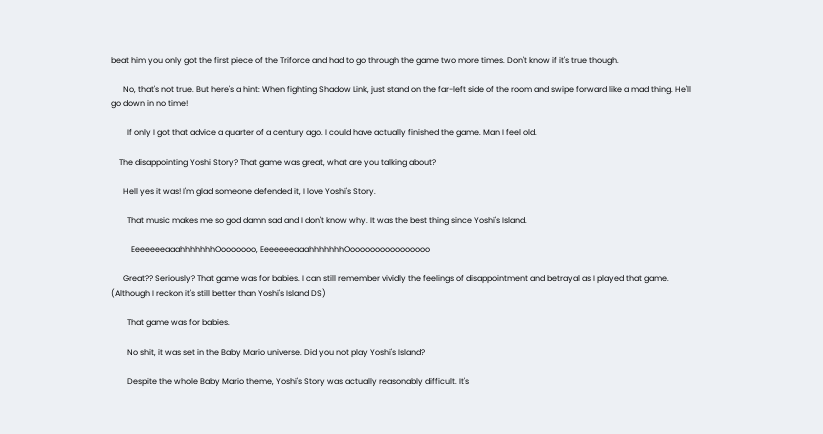beat him you only got the first piece of the Triforce and had to go through the game two more times. Don't know if it's true though.

      No, that's not true. But here's a hint: When fighting Shadow Link, just stand on the far-left side of the room and swipe forward like a mad thing. He'll go down in no time!

        If only I got that advice a quarter of a century ago. I could have actually finished the game. Man I feel old.

    The disappointing Yoshi Story? That game was great, what are you talking about?

      Hell yes it was! I'm glad someone defended it, I love Yoshi's Story.

        That music makes me so god damn sad and I don't know why. It was the best thing since Yoshi's Island.

          EeeeeeeaaahhhhhhhOooooooo, EeeeeeeaaahhhhhhhOoooooooooooooooo

      Great?? Seriously? That game was for babies. I can still remember vividly the feelings of disappointment and betrayal as I played that game. (Although I reckon it's still better than Yoshi's Island DS)

        That game was for babies.

        No shit, it was set in the Baby Mario universe. Did you not play Yoshi's Island?

        Despite the whole Baby Mario theme, Yoshi's Story was actually reasonably difficult. It's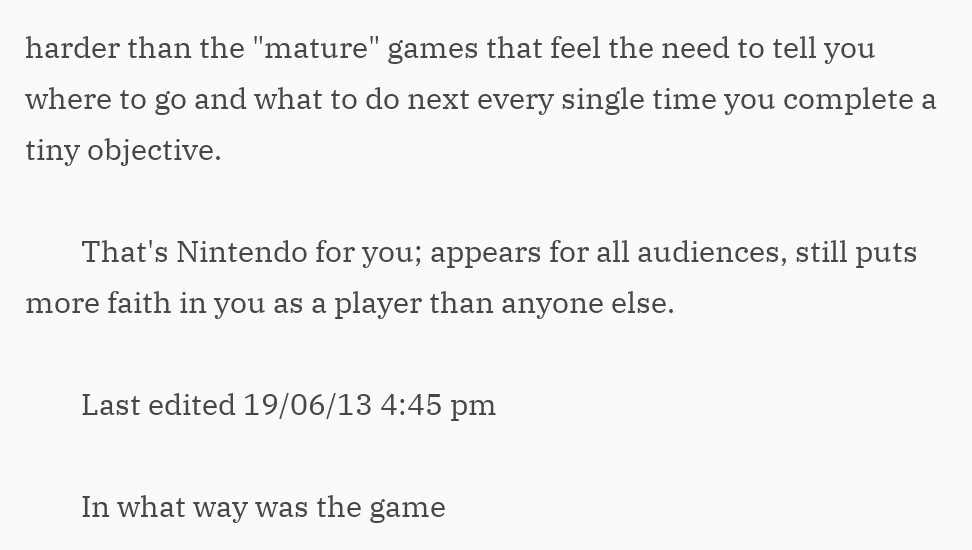harder than the "mature" games that feel the need to tell you where to go and what to do next every single time you complete a tiny objective.

        That's Nintendo for you; appears for all audiences, still puts more faith in you as a player than anyone else.

        Last edited 19/06/13 4:45 pm

        In what way was the game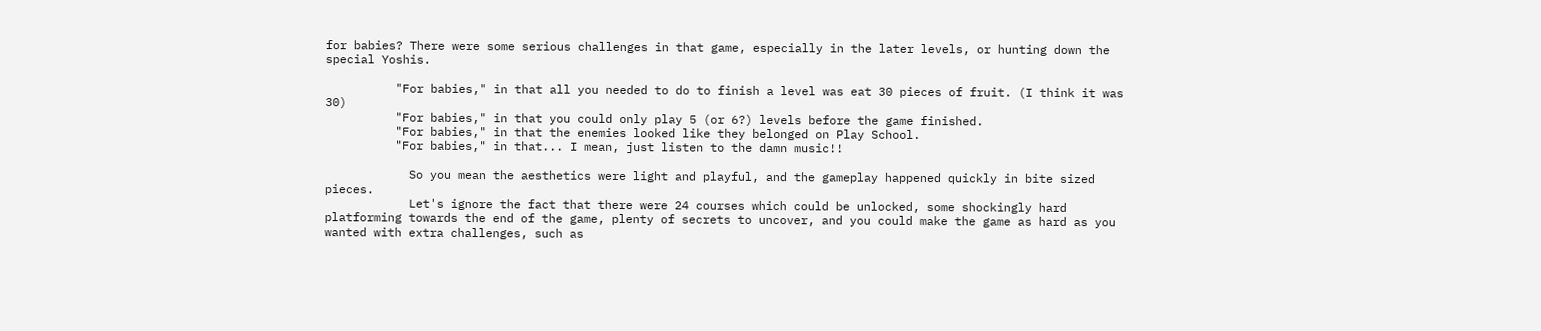for babies? There were some serious challenges in that game, especially in the later levels, or hunting down the special Yoshis.

          "For babies," in that all you needed to do to finish a level was eat 30 pieces of fruit. (I think it was 30)
          "For babies," in that you could only play 5 (or 6?) levels before the game finished.
          "For babies," in that the enemies looked like they belonged on Play School.
          "For babies," in that... I mean, just listen to the damn music!!

            So you mean the aesthetics were light and playful, and the gameplay happened quickly in bite sized pieces.
            Let's ignore the fact that there were 24 courses which could be unlocked, some shockingly hard platforming towards the end of the game, plenty of secrets to uncover, and you could make the game as hard as you wanted with extra challenges, such as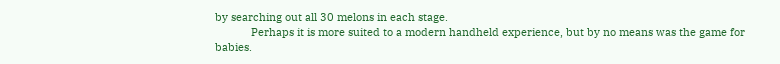by searching out all 30 melons in each stage.
            Perhaps it is more suited to a modern handheld experience, but by no means was the game for babies.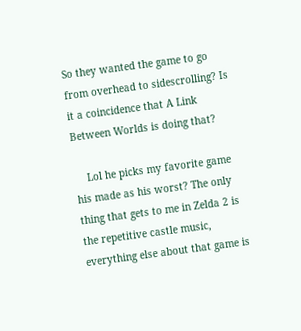So they wanted the game to go from overhead to sidescrolling? Is it a coincidence that A Link Between Worlds is doing that?

    Lol he picks my favorite game his made as his worst? The only thing that gets to me in Zelda 2 is the repetitive castle music, everything else about that game is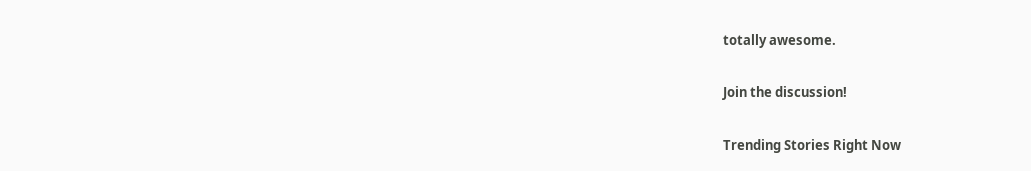totally awesome.

Join the discussion!

Trending Stories Right Now